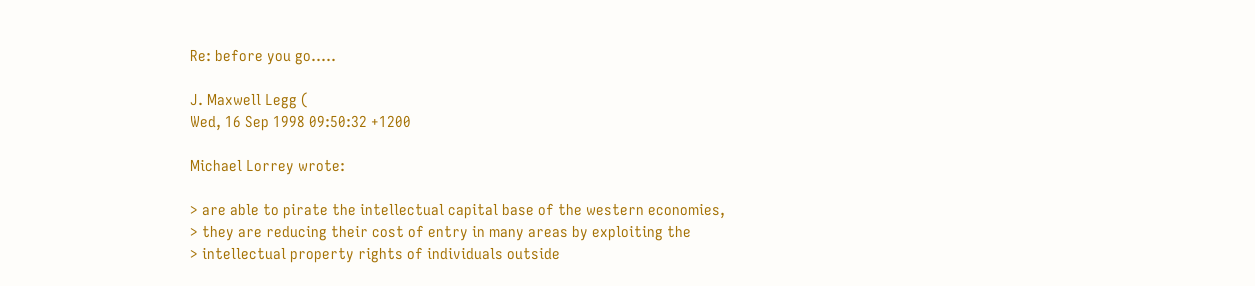Re: before you go.....

J. Maxwell Legg (
Wed, 16 Sep 1998 09:50:32 +1200

Michael Lorrey wrote:

> are able to pirate the intellectual capital base of the western economies,
> they are reducing their cost of entry in many areas by exploiting the
> intellectual property rights of individuals outside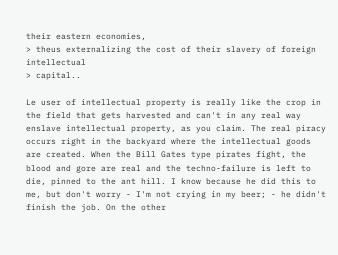their eastern economies,
> theus externalizing the cost of their slavery of foreign intellectual
> capital..

Le user of intellectual property is really like the crop in the field that gets harvested and can't in any real way enslave intellectual property, as you claim. The real piracy occurs right in the backyard where the intellectual goods are created. When the Bill Gates type pirates fight, the blood and gore are real and the techno-failure is left to die, pinned to the ant hill. I know because he did this to me, but don't worry - I'm not crying in my beer; - he didn't finish the job. On the other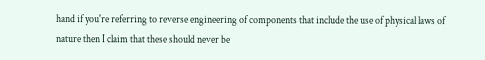hand if you're referring to reverse engineering of components that include the use of physical laws of nature then I claim that these should never be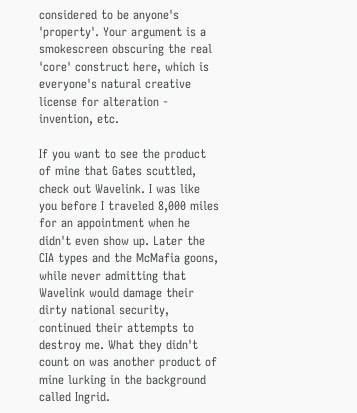considered to be anyone's 'property'. Your argument is a smokescreen obscuring the real 'core' construct here, which is everyone's natural creative license for alteration - invention, etc.

If you want to see the product of mine that Gates scuttled, check out Wavelink. I was like you before I traveled 8,000 miles for an appointment when he didn't even show up. Later the CIA types and the McMafia goons, while never admitting that Wavelink would damage their dirty national security, continued their attempts to destroy me. What they didn't count on was another product of mine lurking in the background called Ingrid.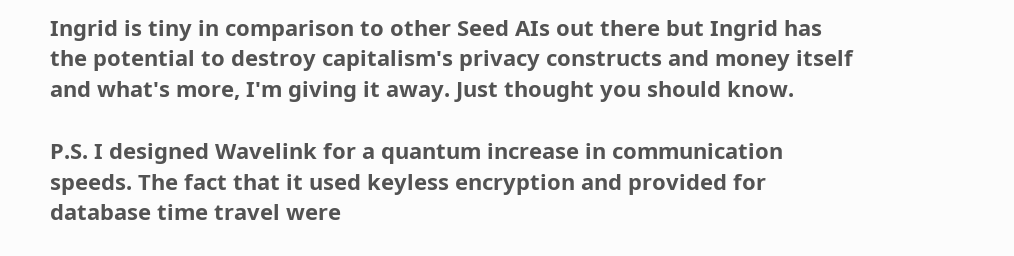Ingrid is tiny in comparison to other Seed AIs out there but Ingrid has the potential to destroy capitalism's privacy constructs and money itself and what's more, I'm giving it away. Just thought you should know.

P.S. I designed Wavelink for a quantum increase in communication speeds. The fact that it used keyless encryption and provided for database time travel were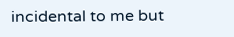incidental to me but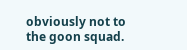obviously not to the goon squad.